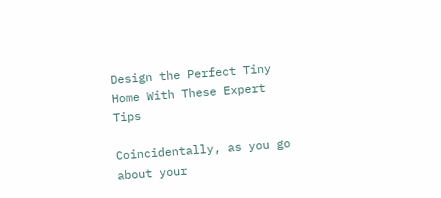Design the Perfect Tiny Home With These Expert Tips

Coincidentally, as you go about your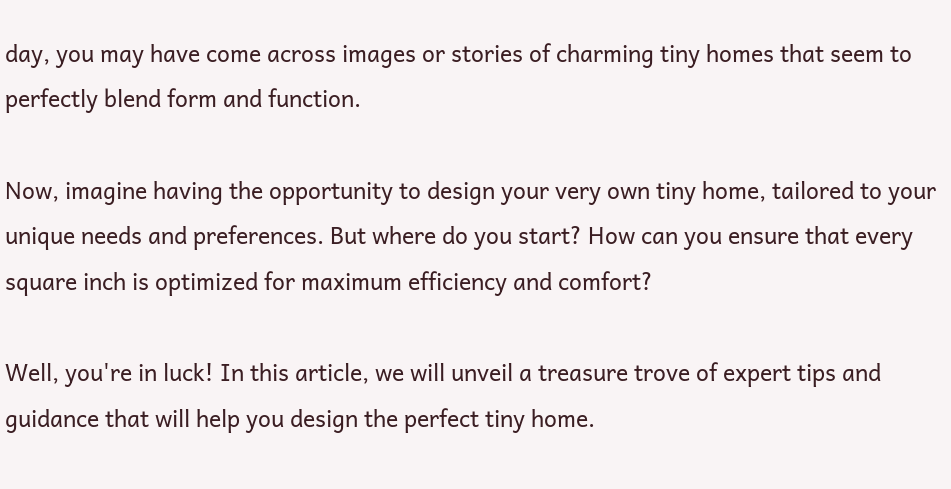day, you may have come across images or stories of charming tiny homes that seem to perfectly blend form and function.

Now, imagine having the opportunity to design your very own tiny home, tailored to your unique needs and preferences. But where do you start? How can you ensure that every square inch is optimized for maximum efficiency and comfort?

Well, you're in luck! In this article, we will unveil a treasure trove of expert tips and guidance that will help you design the perfect tiny home.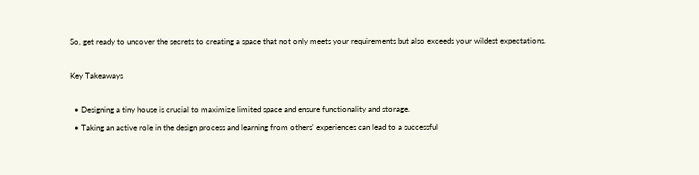So, get ready to uncover the secrets to creating a space that not only meets your requirements but also exceeds your wildest expectations.

Key Takeaways

  • Designing a tiny house is crucial to maximize limited space and ensure functionality and storage.
  • Taking an active role in the design process and learning from others' experiences can lead to a successful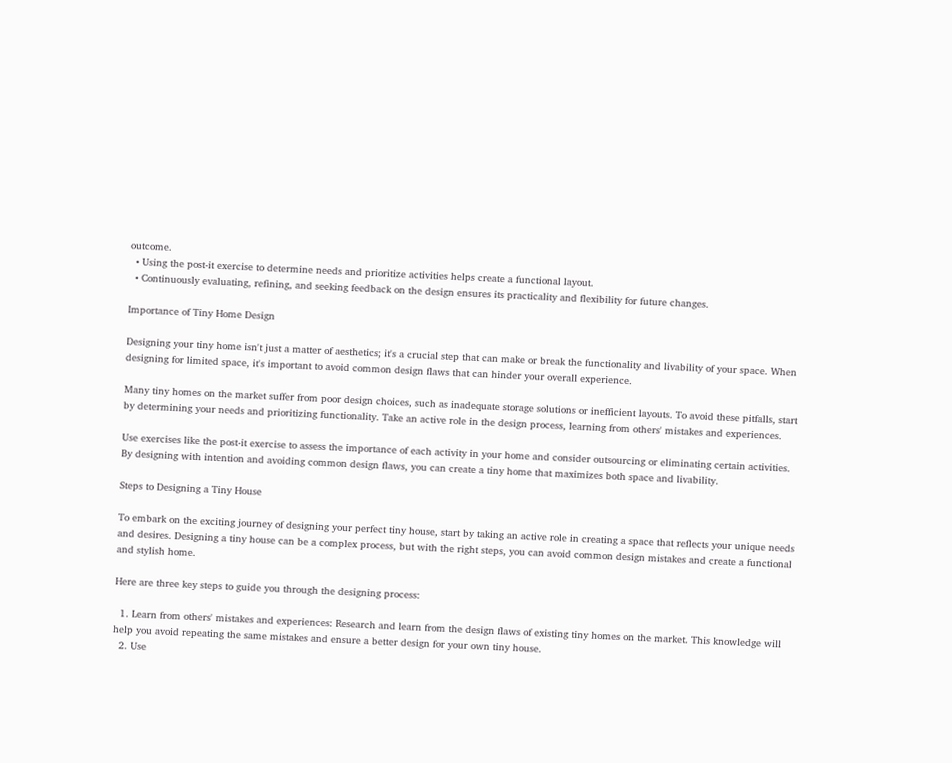outcome.
  • Using the post-it exercise to determine needs and prioritize activities helps create a functional layout.
  • Continuously evaluating, refining, and seeking feedback on the design ensures its practicality and flexibility for future changes.

Importance of Tiny Home Design

Designing your tiny home isn't just a matter of aesthetics; it's a crucial step that can make or break the functionality and livability of your space. When designing for limited space, it's important to avoid common design flaws that can hinder your overall experience.

Many tiny homes on the market suffer from poor design choices, such as inadequate storage solutions or inefficient layouts. To avoid these pitfalls, start by determining your needs and prioritizing functionality. Take an active role in the design process, learning from others' mistakes and experiences.

Use exercises like the post-it exercise to assess the importance of each activity in your home and consider outsourcing or eliminating certain activities. By designing with intention and avoiding common design flaws, you can create a tiny home that maximizes both space and livability.

Steps to Designing a Tiny House

To embark on the exciting journey of designing your perfect tiny house, start by taking an active role in creating a space that reflects your unique needs and desires. Designing a tiny house can be a complex process, but with the right steps, you can avoid common design mistakes and create a functional and stylish home.

Here are three key steps to guide you through the designing process:

  1. Learn from others' mistakes and experiences: Research and learn from the design flaws of existing tiny homes on the market. This knowledge will help you avoid repeating the same mistakes and ensure a better design for your own tiny house.
  2. Use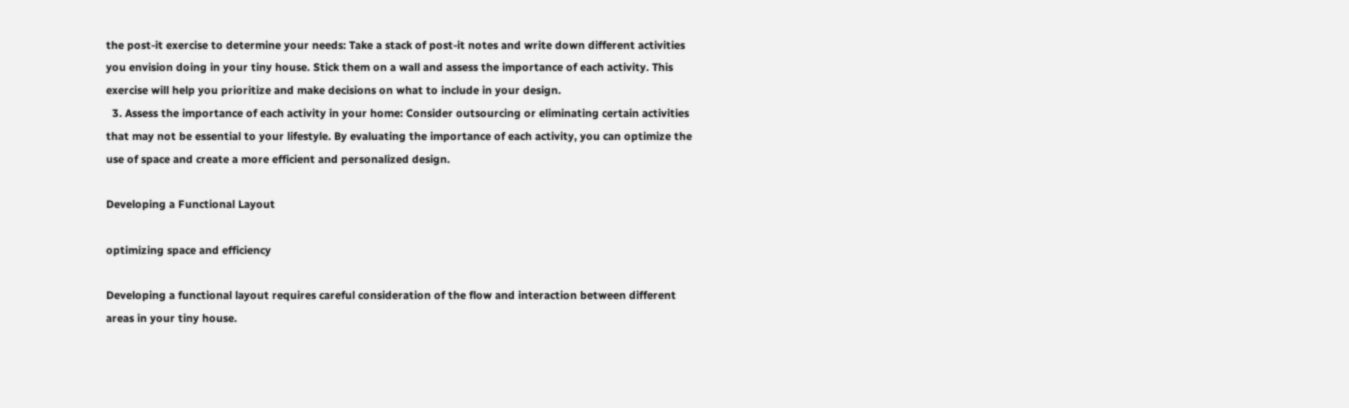the post-it exercise to determine your needs: Take a stack of post-it notes and write down different activities you envision doing in your tiny house. Stick them on a wall and assess the importance of each activity. This exercise will help you prioritize and make decisions on what to include in your design.
  3. Assess the importance of each activity in your home: Consider outsourcing or eliminating certain activities that may not be essential to your lifestyle. By evaluating the importance of each activity, you can optimize the use of space and create a more efficient and personalized design.

Developing a Functional Layout

optimizing space and efficiency

Developing a functional layout requires careful consideration of the flow and interaction between different areas in your tiny house.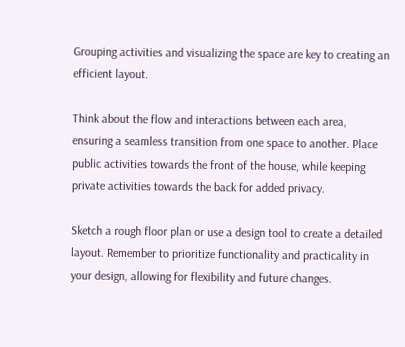Grouping activities and visualizing the space are key to creating an efficient layout.

Think about the flow and interactions between each area, ensuring a seamless transition from one space to another. Place public activities towards the front of the house, while keeping private activities towards the back for added privacy.

Sketch a rough floor plan or use a design tool to create a detailed layout. Remember to prioritize functionality and practicality in your design, allowing for flexibility and future changes.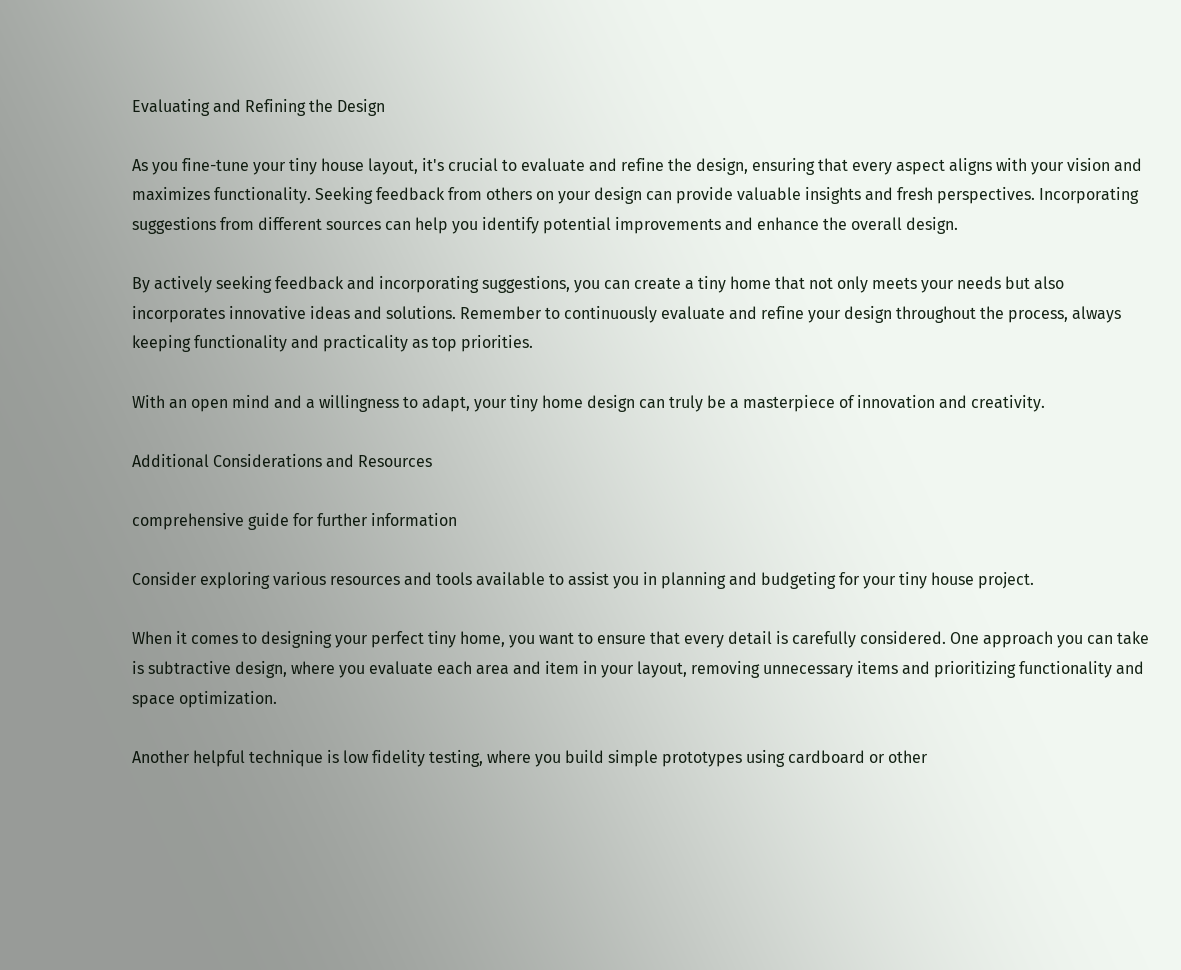Evaluating and Refining the Design

As you fine-tune your tiny house layout, it's crucial to evaluate and refine the design, ensuring that every aspect aligns with your vision and maximizes functionality. Seeking feedback from others on your design can provide valuable insights and fresh perspectives. Incorporating suggestions from different sources can help you identify potential improvements and enhance the overall design.

By actively seeking feedback and incorporating suggestions, you can create a tiny home that not only meets your needs but also incorporates innovative ideas and solutions. Remember to continuously evaluate and refine your design throughout the process, always keeping functionality and practicality as top priorities.

With an open mind and a willingness to adapt, your tiny home design can truly be a masterpiece of innovation and creativity.

Additional Considerations and Resources

comprehensive guide for further information

Consider exploring various resources and tools available to assist you in planning and budgeting for your tiny house project.

When it comes to designing your perfect tiny home, you want to ensure that every detail is carefully considered. One approach you can take is subtractive design, where you evaluate each area and item in your layout, removing unnecessary items and prioritizing functionality and space optimization.

Another helpful technique is low fidelity testing, where you build simple prototypes using cardboard or other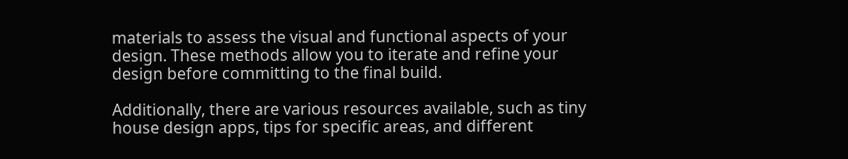materials to assess the visual and functional aspects of your design. These methods allow you to iterate and refine your design before committing to the final build.

Additionally, there are various resources available, such as tiny house design apps, tips for specific areas, and different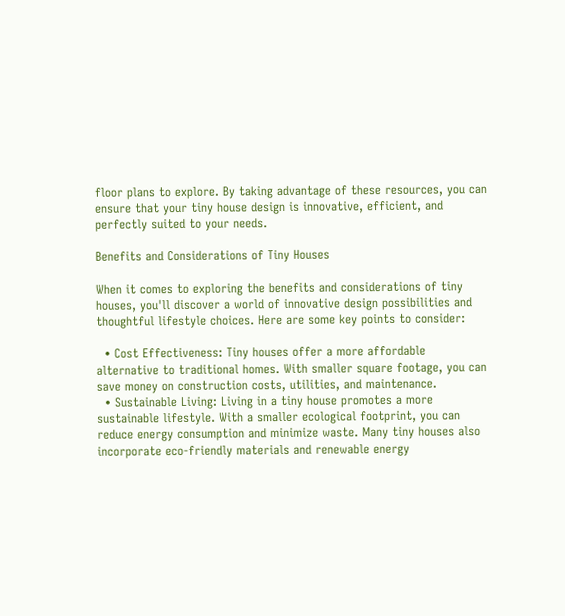floor plans to explore. By taking advantage of these resources, you can ensure that your tiny house design is innovative, efficient, and perfectly suited to your needs.

Benefits and Considerations of Tiny Houses

When it comes to exploring the benefits and considerations of tiny houses, you'll discover a world of innovative design possibilities and thoughtful lifestyle choices. Here are some key points to consider:

  • Cost Effectiveness: Tiny houses offer a more affordable alternative to traditional homes. With smaller square footage, you can save money on construction costs, utilities, and maintenance.
  • Sustainable Living: Living in a tiny house promotes a more sustainable lifestyle. With a smaller ecological footprint, you can reduce energy consumption and minimize waste. Many tiny houses also incorporate eco-friendly materials and renewable energy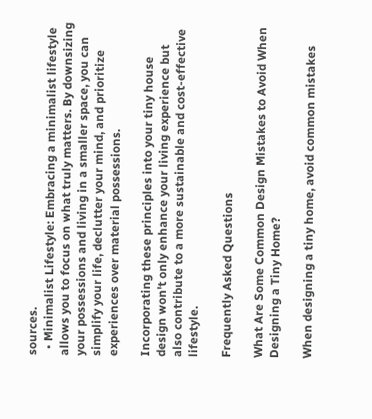sources.
  • Minimalist Lifestyle: Embracing a minimalist lifestyle allows you to focus on what truly matters. By downsizing your possessions and living in a smaller space, you can simplify your life, declutter your mind, and prioritize experiences over material possessions.

Incorporating these principles into your tiny house design won't only enhance your living experience but also contribute to a more sustainable and cost-effective lifestyle.

Frequently Asked Questions

What Are Some Common Design Mistakes to Avoid When Designing a Tiny Home?

When designing a tiny home, avoid common mistakes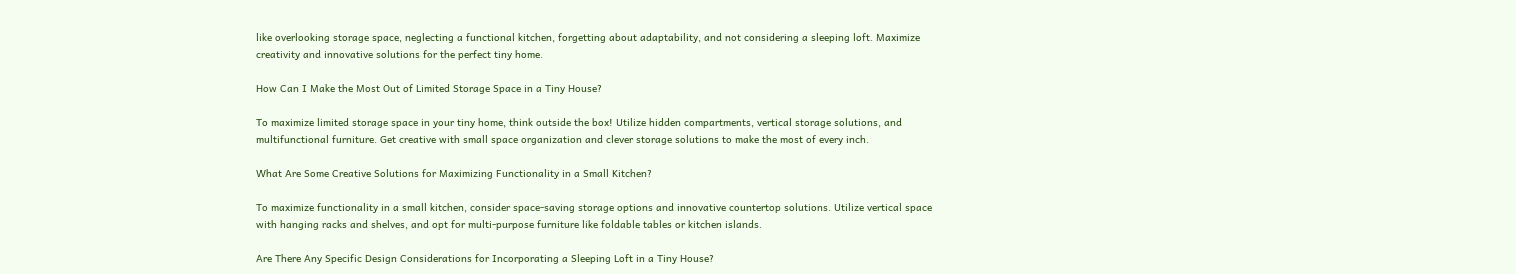like overlooking storage space, neglecting a functional kitchen, forgetting about adaptability, and not considering a sleeping loft. Maximize creativity and innovative solutions for the perfect tiny home.

How Can I Make the Most Out of Limited Storage Space in a Tiny House?

To maximize limited storage space in your tiny home, think outside the box! Utilize hidden compartments, vertical storage solutions, and multifunctional furniture. Get creative with small space organization and clever storage solutions to make the most of every inch.

What Are Some Creative Solutions for Maximizing Functionality in a Small Kitchen?

To maximize functionality in a small kitchen, consider space-saving storage options and innovative countertop solutions. Utilize vertical space with hanging racks and shelves, and opt for multi-purpose furniture like foldable tables or kitchen islands.

Are There Any Specific Design Considerations for Incorporating a Sleeping Loft in a Tiny House?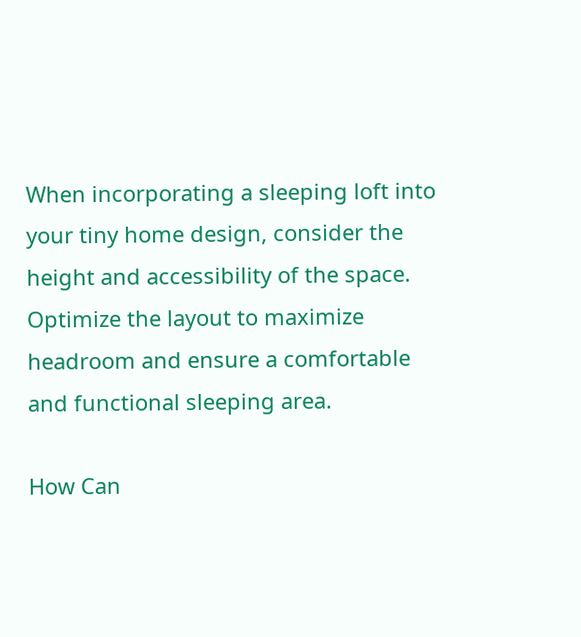When incorporating a sleeping loft into your tiny home design, consider the height and accessibility of the space. Optimize the layout to maximize headroom and ensure a comfortable and functional sleeping area.

How Can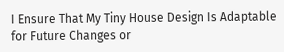I Ensure That My Tiny House Design Is Adaptable for Future Changes or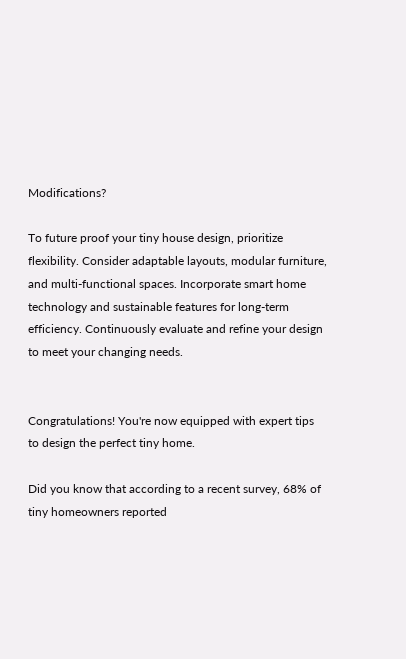Modifications?

To future proof your tiny house design, prioritize flexibility. Consider adaptable layouts, modular furniture, and multi-functional spaces. Incorporate smart home technology and sustainable features for long-term efficiency. Continuously evaluate and refine your design to meet your changing needs.


Congratulations! You're now equipped with expert tips to design the perfect tiny home.

Did you know that according to a recent survey, 68% of tiny homeowners reported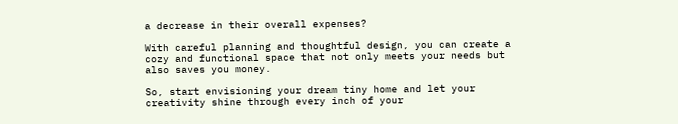a decrease in their overall expenses?

With careful planning and thoughtful design, you can create a cozy and functional space that not only meets your needs but also saves you money.

So, start envisioning your dream tiny home and let your creativity shine through every inch of your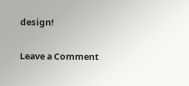design!

Leave a Comment